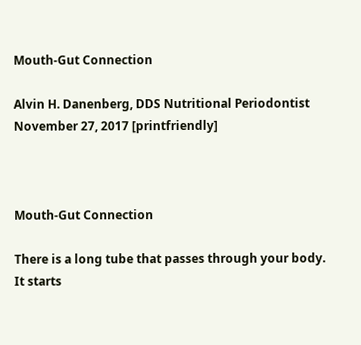Mouth-Gut Connection

Alvin H. Danenberg, DDS Nutritional Periodontist
November 27, 2017 [printfriendly]



Mouth-Gut Connection

There is a long tube that passes through your body. It starts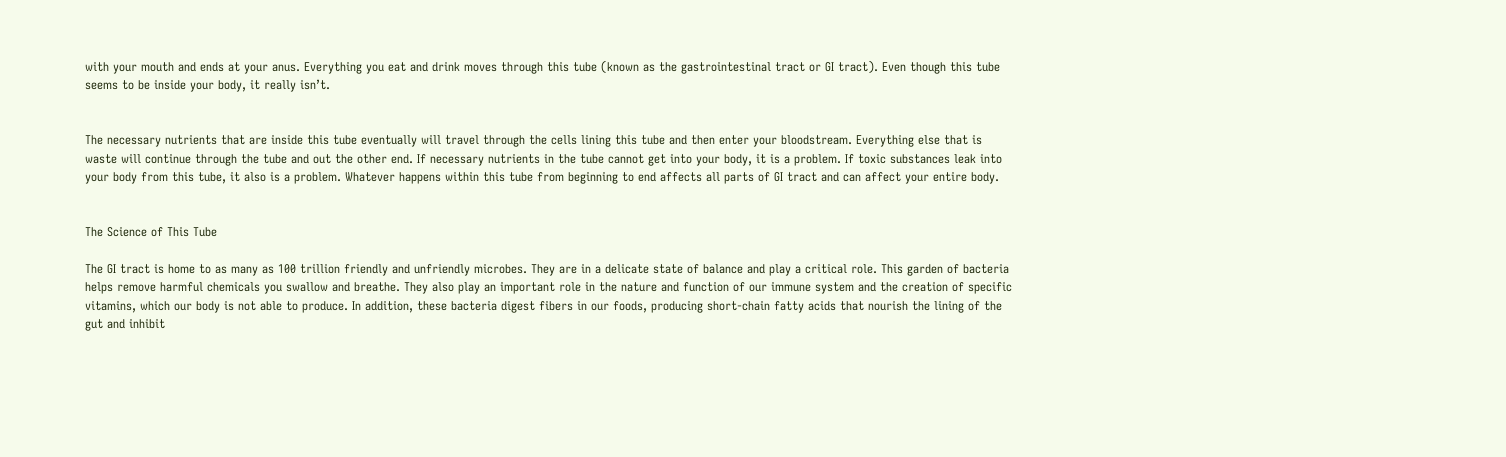with your mouth and ends at your anus. Everything you eat and drink moves through this tube (known as the gastrointestinal tract or GI tract). Even though this tube seems to be inside your body, it really isn’t.


The necessary nutrients that are inside this tube eventually will travel through the cells lining this tube and then enter your bloodstream. Everything else that is waste will continue through the tube and out the other end. If necessary nutrients in the tube cannot get into your body, it is a problem. If toxic substances leak into your body from this tube, it also is a problem. Whatever happens within this tube from beginning to end affects all parts of GI tract and can affect your entire body.


The Science of This Tube

The GI tract is home to as many as 100 trillion friendly and unfriendly microbes. They are in a delicate state of balance and play a critical role. This garden of bacteria helps remove harmful chemicals you swallow and breathe. They also play an important role in the nature and function of our immune system and the creation of specific vitamins, which our body is not able to produce. In addition, these bacteria digest fibers in our foods, producing short-chain fatty acids that nourish the lining of the gut and inhibit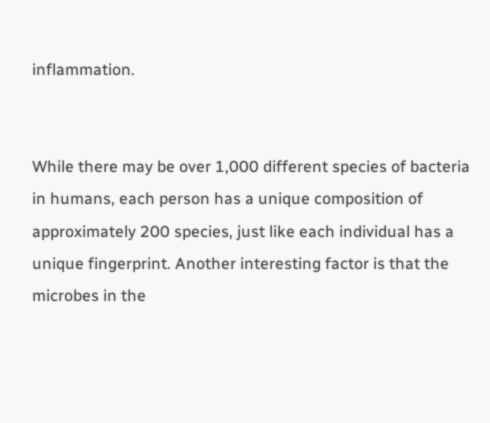inflammation.


While there may be over 1,000 different species of bacteria in humans, each person has a unique composition of approximately 200 species, just like each individual has a unique fingerprint. Another interesting factor is that the microbes in the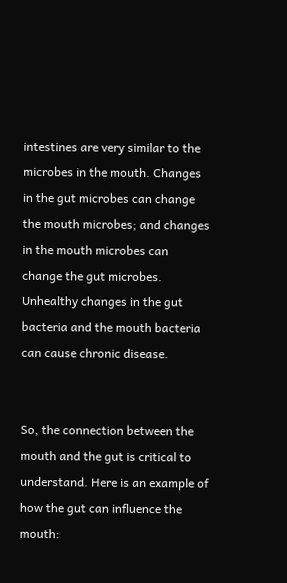intestines are very similar to the microbes in the mouth. Changes in the gut microbes can change the mouth microbes; and changes in the mouth microbes can change the gut microbes. Unhealthy changes in the gut bacteria and the mouth bacteria can cause chronic disease.


So, the connection between the mouth and the gut is critical to understand. Here is an example of how the gut can influence the mouth: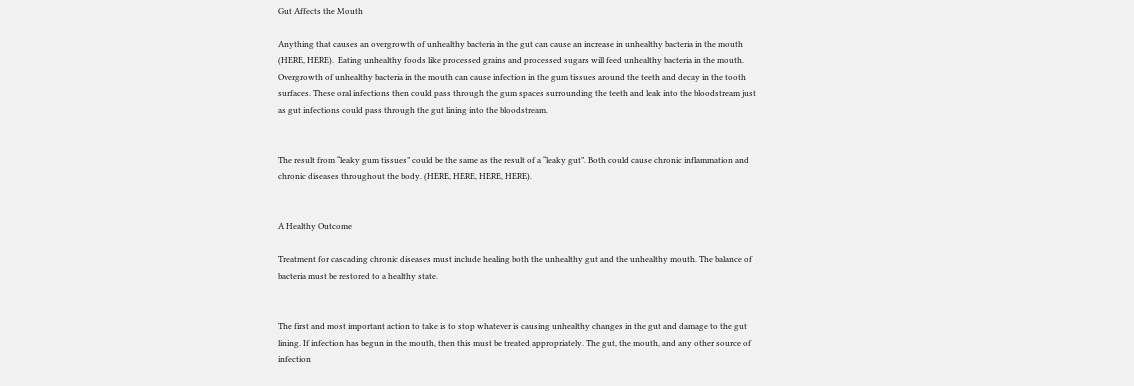Gut Affects the Mouth

Anything that causes an overgrowth of unhealthy bacteria in the gut can cause an increase in unhealthy bacteria in the mouth (HERE, HERE).  Eating unhealthy foods like processed grains and processed sugars will feed unhealthy bacteria in the mouth. Overgrowth of unhealthy bacteria in the mouth can cause infection in the gum tissues around the teeth and decay in the tooth surfaces. These oral infections then could pass through the gum spaces surrounding the teeth and leak into the bloodstream just as gut infections could pass through the gut lining into the bloodstream.


The result from “leaky gum tissues” could be the same as the result of a “leaky gut”. Both could cause chronic inflammation and chronic diseases throughout the body. (HERE, HERE, HERE, HERE).


A Healthy Outcome

Treatment for cascading chronic diseases must include healing both the unhealthy gut and the unhealthy mouth. The balance of bacteria must be restored to a healthy state.


The first and most important action to take is to stop whatever is causing unhealthy changes in the gut and damage to the gut lining. If infection has begun in the mouth, then this must be treated appropriately. The gut, the mouth, and any other source of infection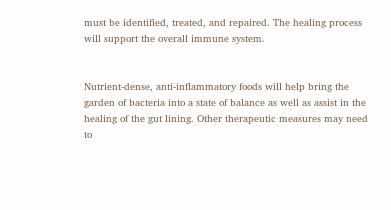must be identified, treated, and repaired. The healing process will support the overall immune system.


Nutrient-dense, anti-inflammatory foods will help bring the garden of bacteria into a state of balance as well as assist in the healing of the gut lining. Other therapeutic measures may need to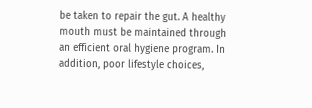be taken to repair the gut. A healthy mouth must be maintained through an efficient oral hygiene program. In addition, poor lifestyle choices,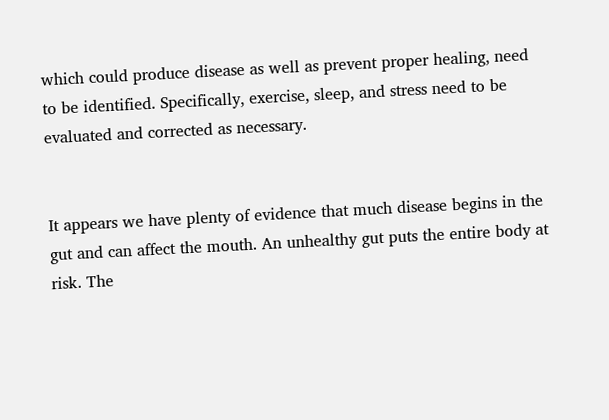which could produce disease as well as prevent proper healing, need to be identified. Specifically, exercise, sleep, and stress need to be evaluated and corrected as necessary.


It appears we have plenty of evidence that much disease begins in the gut and can affect the mouth. An unhealthy gut puts the entire body at risk. The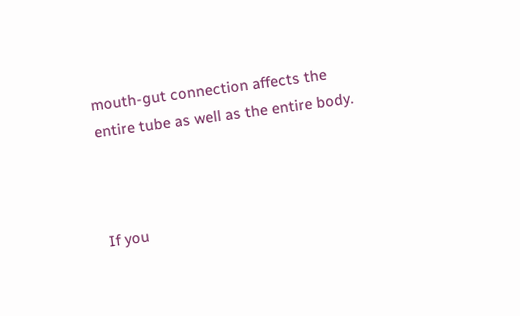mouth-gut connection affects the entire tube as well as the entire body.



If you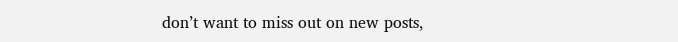don’t want to miss out on new posts,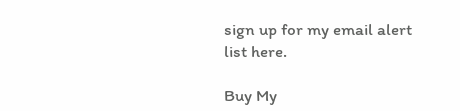sign up for my email alert list here.

Buy My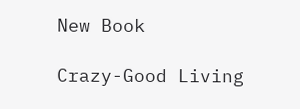New Book

Crazy-Good Living